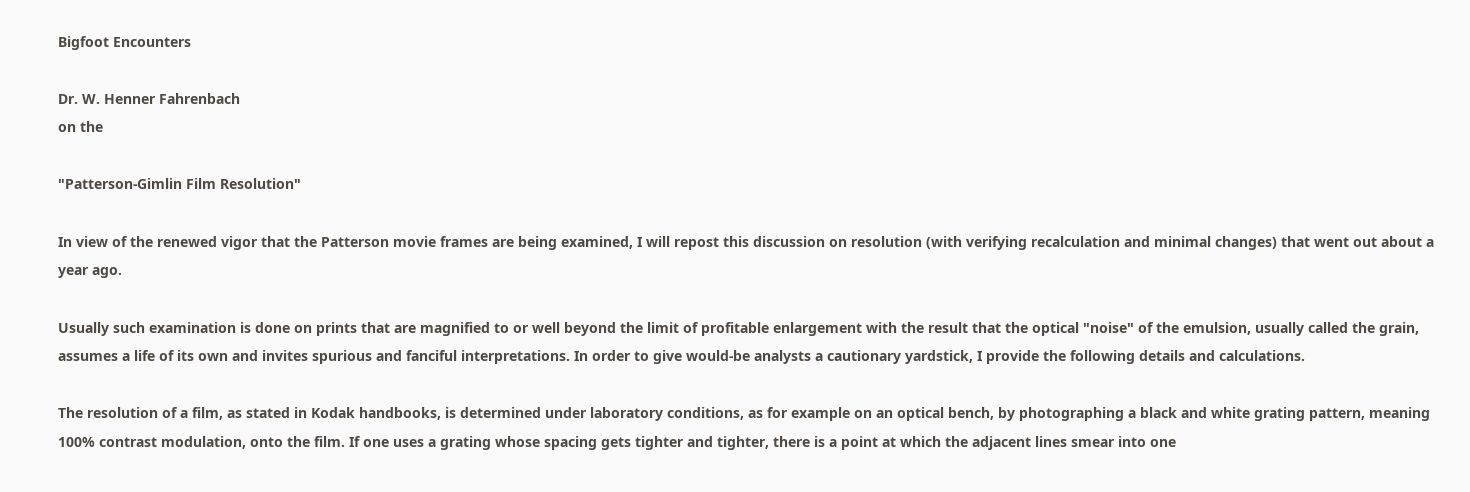Bigfoot Encounters

Dr. W. Henner Fahrenbach
on the

"Patterson-Gimlin Film Resolution"

In view of the renewed vigor that the Patterson movie frames are being examined, I will repost this discussion on resolution (with verifying recalculation and minimal changes) that went out about a year ago.

Usually such examination is done on prints that are magnified to or well beyond the limit of profitable enlargement with the result that the optical "noise" of the emulsion, usually called the grain, assumes a life of its own and invites spurious and fanciful interpretations. In order to give would-be analysts a cautionary yardstick, I provide the following details and calculations.

The resolution of a film, as stated in Kodak handbooks, is determined under laboratory conditions, as for example on an optical bench, by photographing a black and white grating pattern, meaning 100% contrast modulation, onto the film. If one uses a grating whose spacing gets tighter and tighter, there is a point at which the adjacent lines smear into one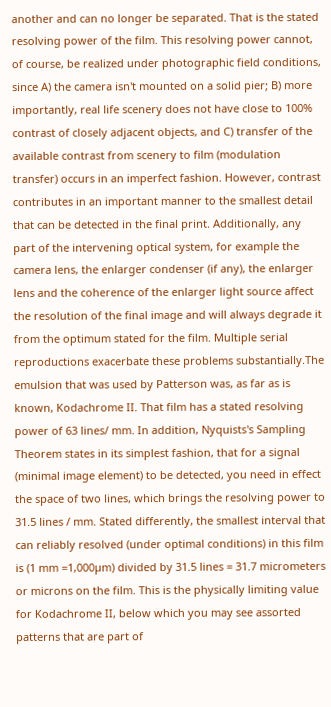another and can no longer be separated. That is the stated resolving power of the film. This resolving power cannot, of course, be realized under photographic field conditions, since A) the camera isn't mounted on a solid pier; B) more importantly, real life scenery does not have close to 100% contrast of closely adjacent objects, and C) transfer of the available contrast from scenery to film (modulation transfer) occurs in an imperfect fashion. However, contrast contributes in an important manner to the smallest detail that can be detected in the final print. Additionally, any part of the intervening optical system, for example the camera lens, the enlarger condenser (if any), the enlarger lens and the coherence of the enlarger light source affect the resolution of the final image and will always degrade it from the optimum stated for the film. Multiple serial reproductions exacerbate these problems substantially.The emulsion that was used by Patterson was, as far as is known, Kodachrome II. That film has a stated resolving power of 63 lines/ mm. In addition, Nyquists's Sampling Theorem states in its simplest fashion, that for a signal (minimal image element) to be detected, you need in effect the space of two lines, which brings the resolving power to 31.5 lines / mm. Stated differently, the smallest interval that can reliably resolved (under optimal conditions) in this film is (1 mm =1,000µm) divided by 31.5 lines = 31.7 micrometers or microns on the film. This is the physically limiting value for Kodachrome II, below which you may see assorted patterns that are part of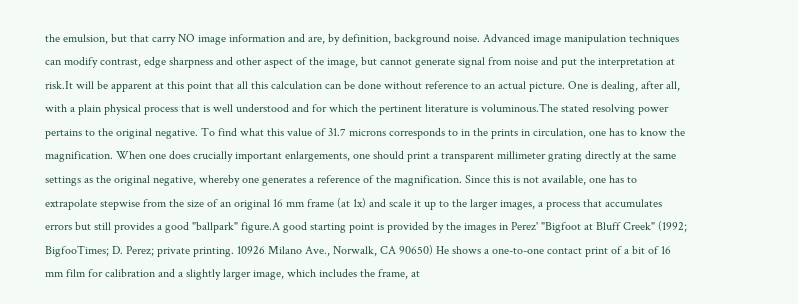the emulsion, but that carry NO image information and are, by definition, background noise. Advanced image manipulation techniques can modify contrast, edge sharpness and other aspect of the image, but cannot generate signal from noise and put the interpretation at risk.It will be apparent at this point that all this calculation can be done without reference to an actual picture. One is dealing, after all, with a plain physical process that is well understood and for which the pertinent literature is voluminous.The stated resolving power pertains to the original negative. To find what this value of 31.7 microns corresponds to in the prints in circulation, one has to know the magnification. When one does crucially important enlargements, one should print a transparent millimeter grating directly at the same settings as the original negative, whereby one generates a reference of the magnification. Since this is not available, one has to extrapolate stepwise from the size of an original 16 mm frame (at 1x) and scale it up to the larger images, a process that accumulates errors but still provides a good "ballpark" figure.A good starting point is provided by the images in Perez' "Bigfoot at Bluff Creek" (1992; BigfooTimes; D. Perez; private printing. 10926 Milano Ave., Norwalk, CA 90650) He shows a one-to-one contact print of a bit of 16 mm film for calibration and a slightly larger image, which includes the frame, at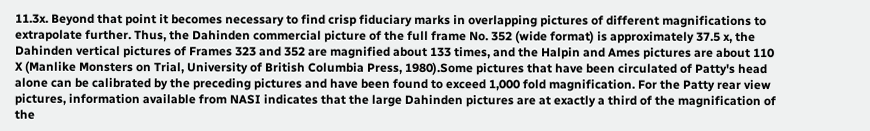11.3x. Beyond that point it becomes necessary to find crisp fiduciary marks in overlapping pictures of different magnifications to extrapolate further. Thus, the Dahinden commercial picture of the full frame No. 352 (wide format) is approximately 37.5 x, the Dahinden vertical pictures of Frames 323 and 352 are magnified about 133 times, and the Halpin and Ames pictures are about 110 X (Manlike Monsters on Trial, University of British Columbia Press, 1980).Some pictures that have been circulated of Patty's head alone can be calibrated by the preceding pictures and have been found to exceed 1,000 fold magnification. For the Patty rear view pictures, information available from NASI indicates that the large Dahinden pictures are at exactly a third of the magnification of the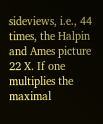sideviews, i.e., 44 times, the Halpin and Ames picture 22 X. If one multiplies the maximal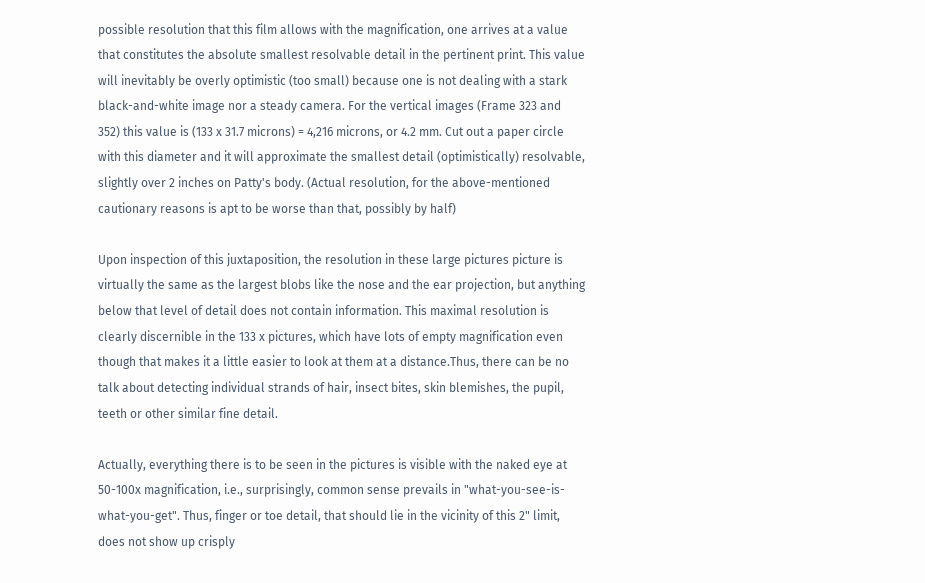possible resolution that this film allows with the magnification, one arrives at a value that constitutes the absolute smallest resolvable detail in the pertinent print. This value will inevitably be overly optimistic (too small) because one is not dealing with a stark black-and-white image nor a steady camera. For the vertical images (Frame 323 and 352) this value is (133 x 31.7 microns) = 4,216 microns, or 4.2 mm. Cut out a paper circle with this diameter and it will approximate the smallest detail (optimistically) resolvable, slightly over 2 inches on Patty's body. (Actual resolution, for the above-mentioned cautionary reasons is apt to be worse than that, possibly by half)

Upon inspection of this juxtaposition, the resolution in these large pictures picture is virtually the same as the largest blobs like the nose and the ear projection, but anything below that level of detail does not contain information. This maximal resolution is clearly discernible in the 133 x pictures, which have lots of empty magnification even though that makes it a little easier to look at them at a distance.Thus, there can be no talk about detecting individual strands of hair, insect bites, skin blemishes, the pupil, teeth or other similar fine detail.

Actually, everything there is to be seen in the pictures is visible with the naked eye at 50-100x magnification, i.e., surprisingly, common sense prevails in "what-you-see-is-what-you-get". Thus, finger or toe detail, that should lie in the vicinity of this 2" limit, does not show up crisply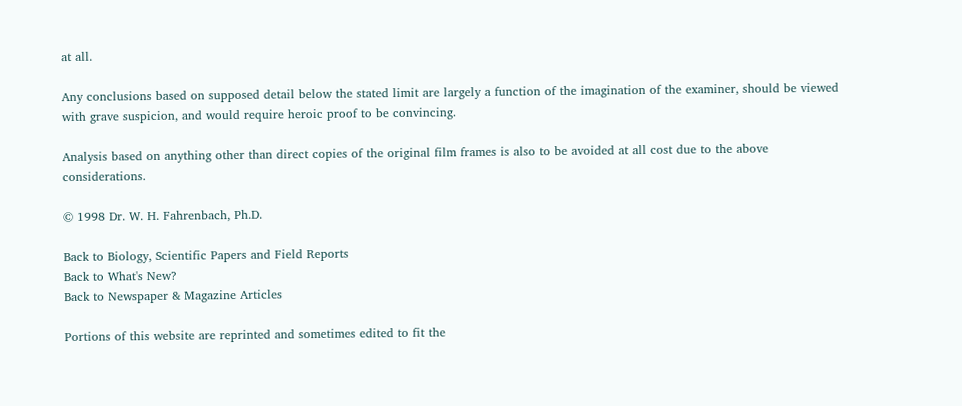at all.

Any conclusions based on supposed detail below the stated limit are largely a function of the imagination of the examiner, should be viewed with grave suspicion, and would require heroic proof to be convincing.

Analysis based on anything other than direct copies of the original film frames is also to be avoided at all cost due to the above considerations.

© 1998 Dr. W. H. Fahrenbach, Ph.D.

Back to Biology, Scientific Papers and Field Reports
Back to What's New?
Back to Newspaper & Magazine Articles

Portions of this website are reprinted and sometimes edited to fit the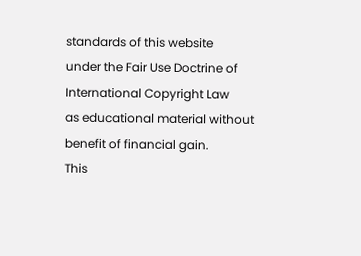standards of this website
under the Fair Use Doctrine of International Copyright Law
as educational material without benefit of financial gain.
This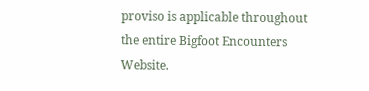proviso is applicable throughout the entire Bigfoot Encounters Website.